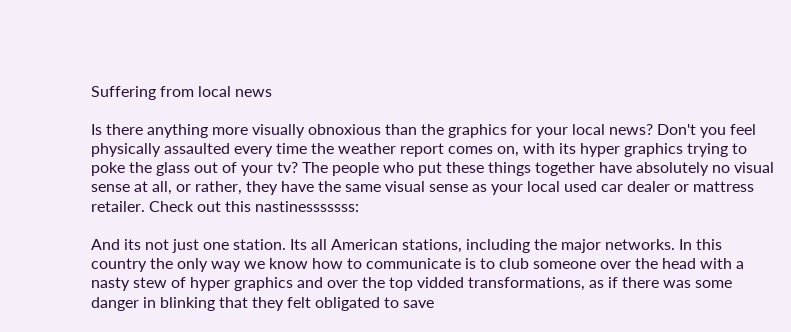Suffering from local news

Is there anything more visually obnoxious than the graphics for your local news? Don't you feel physically assaulted every time the weather report comes on, with its hyper graphics trying to poke the glass out of your tv? The people who put these things together have absolutely no visual sense at all, or rather, they have the same visual sense as your local used car dealer or mattress retailer. Check out this nastinesssssss:

And its not just one station. Its all American stations, including the major networks. In this country the only way we know how to communicate is to club someone over the head with a nasty stew of hyper graphics and over the top vidded transformations, as if there was some danger in blinking that they felt obligated to save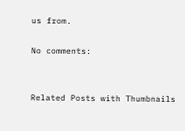us from.

No comments:


Related Posts with Thumbnails